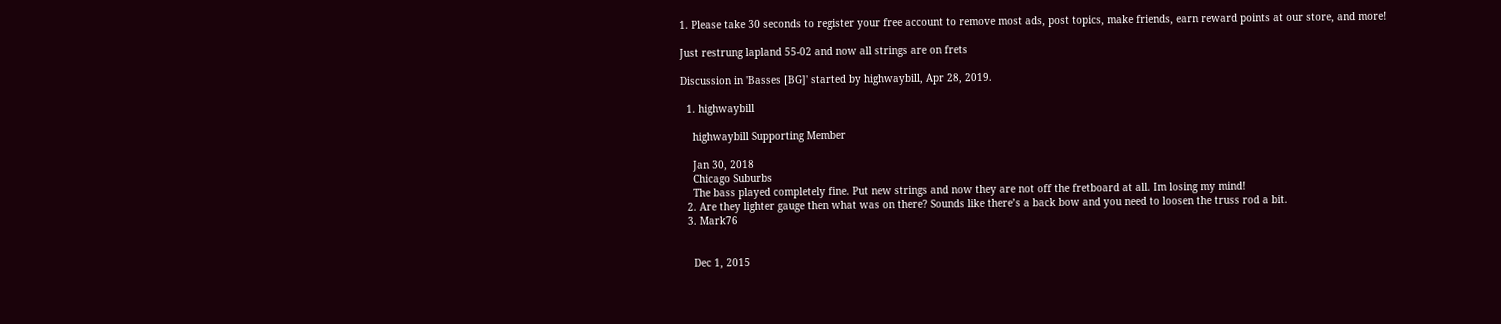1. Please take 30 seconds to register your free account to remove most ads, post topics, make friends, earn reward points at our store, and more!

Just restrung lapland 55-02 and now all strings are on frets

Discussion in 'Basses [BG]' started by highwaybill, Apr 28, 2019.

  1. highwaybill

    highwaybill Supporting Member

    Jan 30, 2018
    Chicago Suburbs
    The bass played completely fine. Put new strings and now they are not off the fretboard at all. Im losing my mind!
  2. Are they lighter gauge then what was on there? Sounds like there’s a back bow and you need to loosen the truss rod a bit.
  3. Mark76


    Dec 1, 2015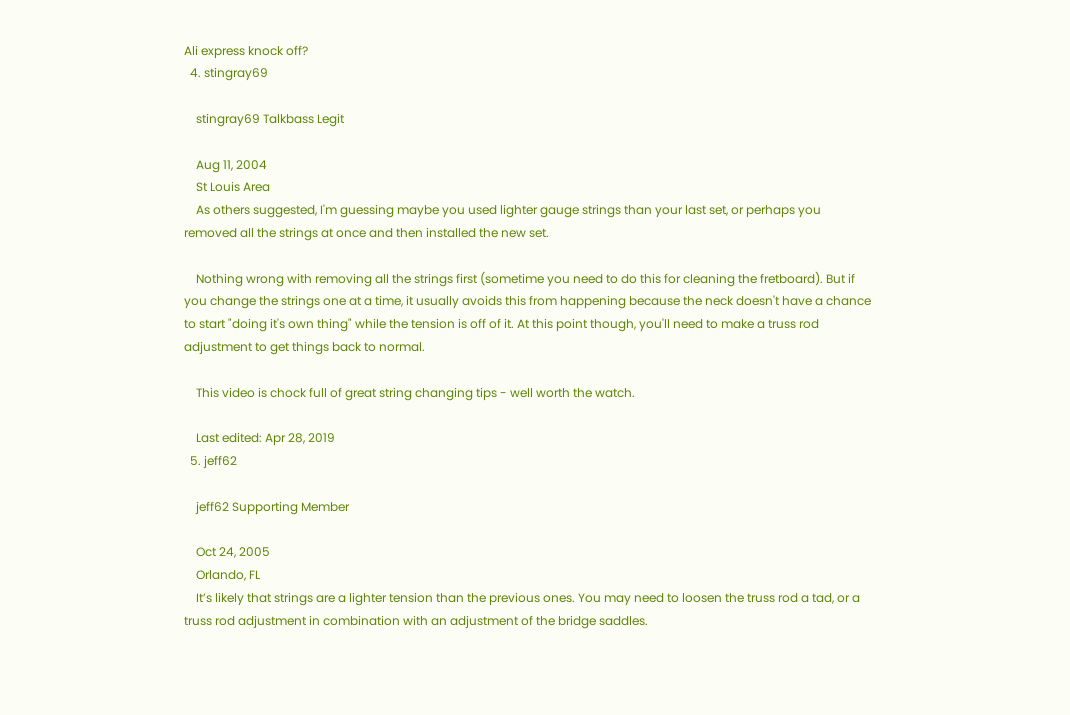Ali express knock off?
  4. stingray69

    stingray69 Talkbass Legit

    Aug 11, 2004
    St Louis Area
    As others suggested, I'm guessing maybe you used lighter gauge strings than your last set, or perhaps you removed all the strings at once and then installed the new set.

    Nothing wrong with removing all the strings first (sometime you need to do this for cleaning the fretboard). But if you change the strings one at a time, it usually avoids this from happening because the neck doesn't have a chance to start "doing it's own thing" while the tension is off of it. At this point though, you'll need to make a truss rod adjustment to get things back to normal.

    This video is chock full of great string changing tips - well worth the watch.

    Last edited: Apr 28, 2019
  5. jeff62

    jeff62 Supporting Member

    Oct 24, 2005
    Orlando, FL
    It’s likely that strings are a lighter tension than the previous ones. You may need to loosen the truss rod a tad, or a truss rod adjustment in combination with an adjustment of the bridge saddles.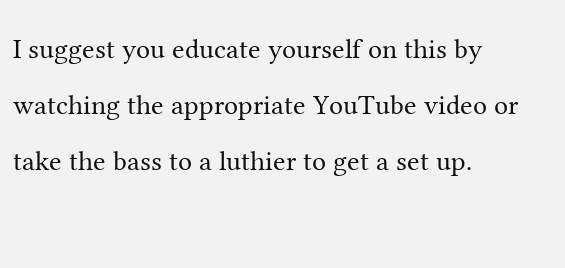I suggest you educate yourself on this by watching the appropriate YouTube video or take the bass to a luthier to get a set up.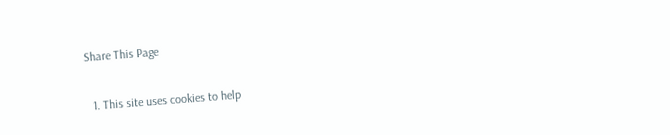Share This Page

  1. This site uses cookies to help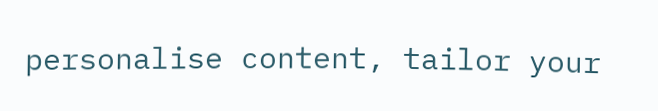personalise content, tailor your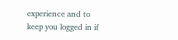experience and to keep you logged in if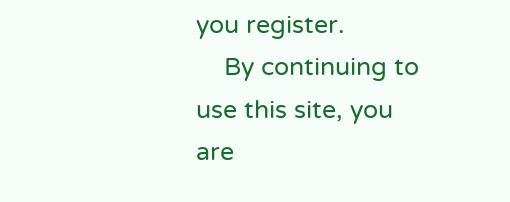you register.
    By continuing to use this site, you are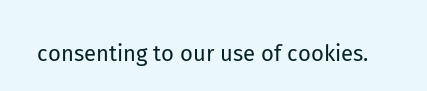consenting to our use of cookies.